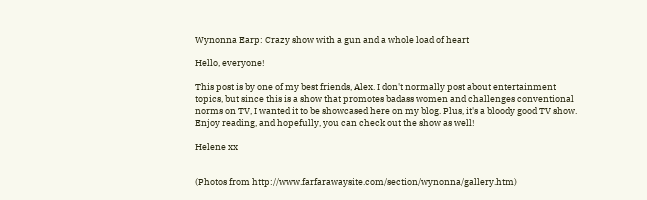Wynonna Earp: Crazy show with a gun and a whole load of heart

Hello, everyone!

This post is by one of my best friends, Alex. I don't normally post about entertainment topics, but since this is a show that promotes badass women and challenges conventional norms on TV, I wanted it to be showcased here on my blog. Plus, it's a bloody good TV show. Enjoy reading, and hopefully, you can check out the show as well!

Helene xx


(Photos from http://www.farfarawaysite.com/section/wynonna/gallery.htm)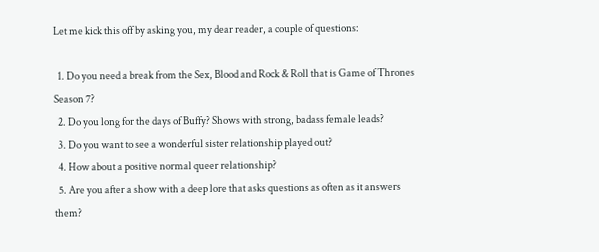Let me kick this off by asking you, my dear reader, a couple of questions:

  1. Do you need a break from the Sex, Blood and Rock & Roll that is Game of Thrones Season 7?
  2. Do you long for the days of Buffy? Shows with strong, badass female leads?
  3. Do you want to see a wonderful sister relationship played out?
  4. How about a positive normal queer relationship?
  5. Are you after a show with a deep lore that asks questions as often as it answers them?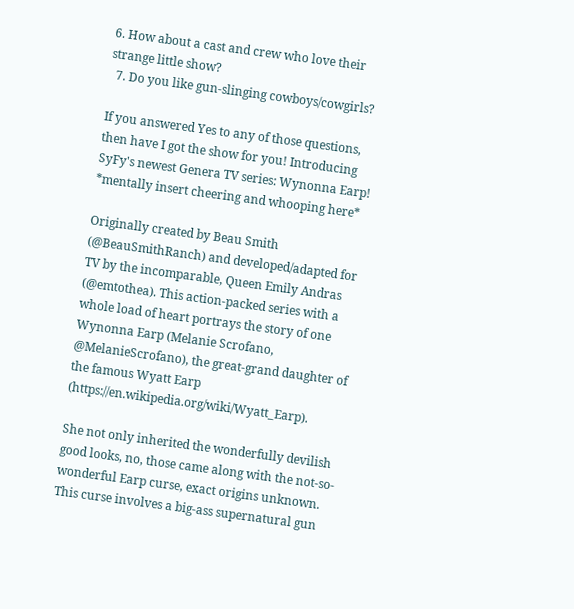6. How about a cast and crew who love their strange little show?
  7. Do you like gun-slinging cowboys/cowgirls?

If you answered Yes to any of those questions, then have I got the show for you! Introducing SyFy's newest Genera TV series: Wynonna Earp! *mentally insert cheering and whooping here*

Originally created by Beau Smith (@BeauSmithRanch) and developed/adapted for TV by the incomparable, Queen Emily Andras (@emtothea). This action-packed series with a whole load of heart portrays the story of one Wynonna Earp (Melanie Scrofano, @MelanieScrofano), the great-grand daughter of the famous Wyatt Earp (https://en.wikipedia.org/wiki/Wyatt_Earp).

She not only inherited the wonderfully devilish good looks, no, those came along with the not-so-wonderful Earp curse, exact origins unknown. This curse involves a big-ass supernatural gun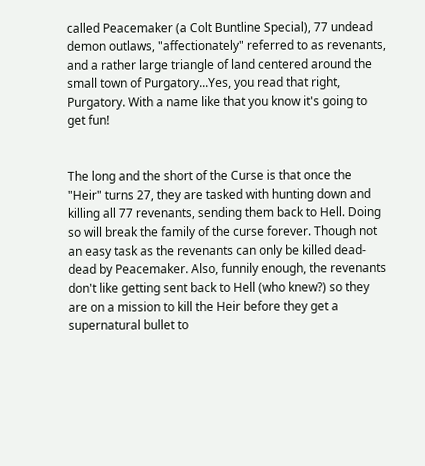called Peacemaker (a Colt Buntline Special), 77 undead demon outlaws, "affectionately" referred to as revenants, and a rather large triangle of land centered around the small town of Purgatory...Yes, you read that right, Purgatory. With a name like that you know it's going to get fun!


The long and the short of the Curse is that once the "Heir" turns 27, they are tasked with hunting down and killing all 77 revenants, sending them back to Hell. Doing so will break the family of the curse forever. Though not an easy task as the revenants can only be killed dead-dead by Peacemaker. Also, funnily enough, the revenants don't like getting sent back to Hell (who knew?) so they are on a mission to kill the Heir before they get a supernatural bullet to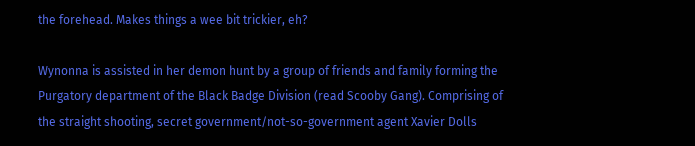the forehead. Makes things a wee bit trickier, eh?

Wynonna is assisted in her demon hunt by a group of friends and family forming the Purgatory department of the Black Badge Division (read Scooby Gang). Comprising of the straight shooting, secret government/not-so-government agent Xavier Dolls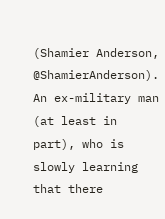(Shamier Anderson, @ShamierAnderson). An ex-military man (at least in part), who is slowly learning that there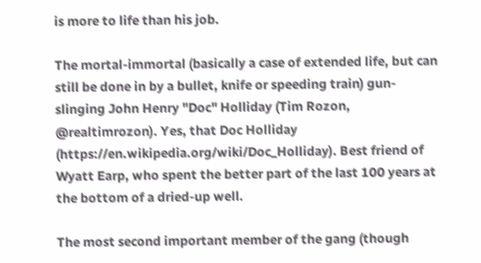is more to life than his job.

The mortal-immortal (basically a case of extended life, but can still be done in by a bullet, knife or speeding train) gun-slinging John Henry "Doc" Holliday (Tim Rozon, @realtimrozon). Yes, that Doc Holliday (https://en.wikipedia.org/wiki/Doc_Holliday). Best friend of Wyatt Earp, who spent the better part of the last 100 years at the bottom of a dried-up well.

The most second important member of the gang (though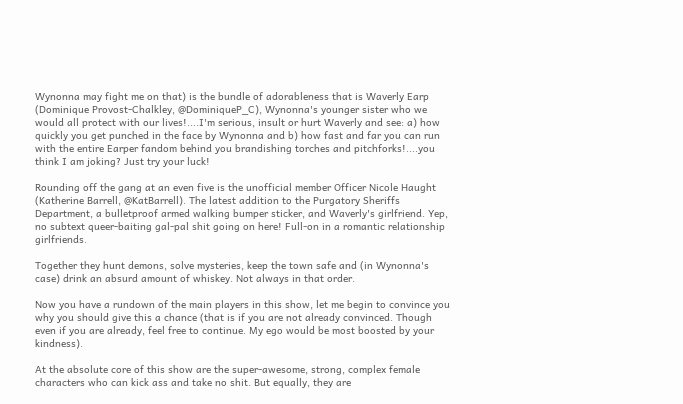Wynonna may fight me on that) is the bundle of adorableness that is Waverly Earp (Dominique Provost-Chalkley, @DominiqueP_C), Wynonna's younger sister who we would all protect with our lives!....I'm serious, insult or hurt Waverly and see: a) how quickly you get punched in the face by Wynonna and b) how fast and far you can run with the entire Earper fandom behind you brandishing torches and pitchforks!....you think I am joking? Just try your luck!

Rounding off the gang at an even five is the unofficial member Officer Nicole Haught (Katherine Barrell, @KatBarrell). The latest addition to the Purgatory Sheriffs Department, a bulletproof armed walking bumper sticker, and Waverly's girlfriend. Yep, no subtext queer-baiting gal-pal shit going on here! Full-on in a romantic relationship girlfriends.

Together they hunt demons, solve mysteries, keep the town safe and (in Wynonna's case) drink an absurd amount of whiskey. Not always in that order.

Now you have a rundown of the main players in this show, let me begin to convince you why you should give this a chance (that is if you are not already convinced. Though even if you are already, feel free to continue. My ego would be most boosted by your kindness).

At the absolute core of this show are the super-awesome, strong, complex female characters who can kick ass and take no shit. But equally, they are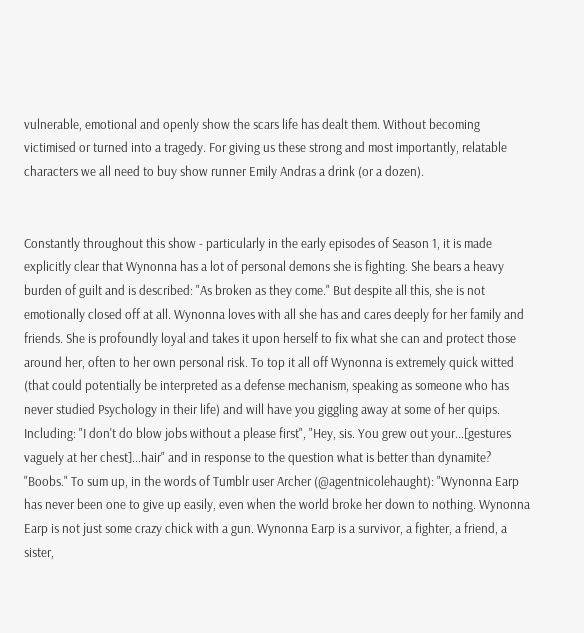vulnerable, emotional and openly show the scars life has dealt them. Without becoming victimised or turned into a tragedy. For giving us these strong and most importantly, relatable characters we all need to buy show runner Emily Andras a drink (or a dozen).


Constantly throughout this show - particularly in the early episodes of Season 1, it is made explicitly clear that Wynonna has a lot of personal demons she is fighting. She bears a heavy burden of guilt and is described: "As broken as they come." But despite all this, she is not emotionally closed off at all. Wynonna loves with all she has and cares deeply for her family and friends. She is profoundly loyal and takes it upon herself to fix what she can and protect those around her, often to her own personal risk. To top it all off Wynonna is extremely quick witted (that could potentially be interpreted as a defense mechanism, speaking as someone who has never studied Psychology in their life) and will have you giggling away at some of her quips. Including: "I don't do blow jobs without a please first", "Hey, sis. You grew out your...[gestures vaguely at her chest]...hair" and in response to the question what is better than dynamite? "Boobs." To sum up, in the words of Tumblr user Archer (@agentnicolehaught): "Wynonna Earp has never been one to give up easily, even when the world broke her down to nothing. Wynonna Earp is not just some crazy chick with a gun. Wynonna Earp is a survivor, a fighter, a friend, a sister,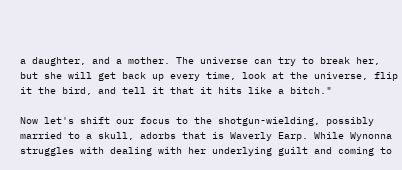a daughter, and a mother. The universe can try to break her, but she will get back up every time, look at the universe, flip it the bird, and tell it that it hits like a bitch."

Now let's shift our focus to the shotgun-wielding, possibly married to a skull, adorbs that is Waverly Earp. While Wynonna struggles with dealing with her underlying guilt and coming to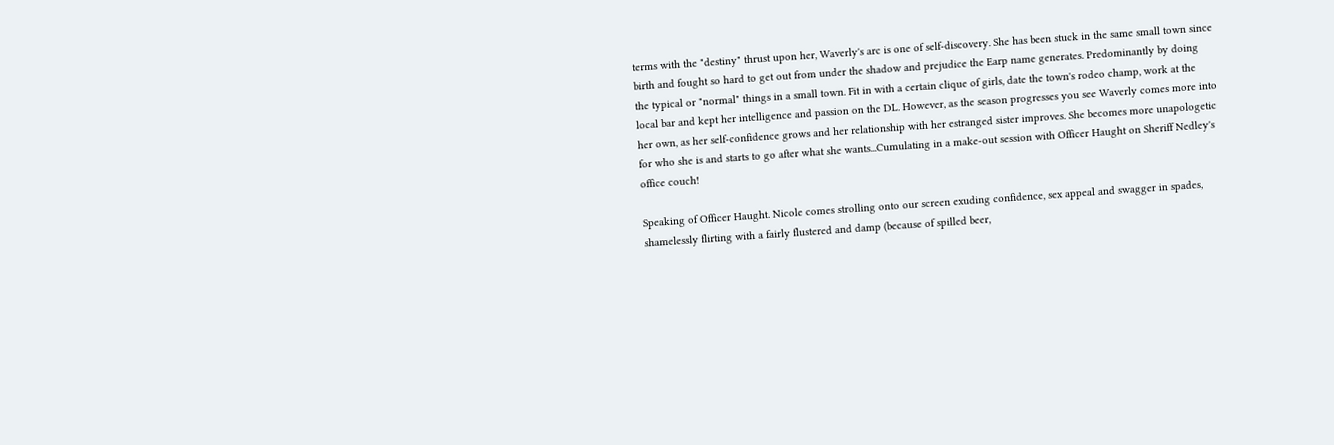terms with the "destiny" thrust upon her, Waverly's arc is one of self-discovery. She has been stuck in the same small town since birth and fought so hard to get out from under the shadow and prejudice the Earp name generates. Predominantly by doing the typical or "normal" things in a small town. Fit in with a certain clique of girls, date the town's rodeo champ, work at the local bar and kept her intelligence and passion on the DL. However, as the season progresses you see Waverly comes more into her own, as her self-confidence grows and her relationship with her estranged sister improves. She becomes more unapologetic for who she is and starts to go after what she wants...Cumulating in a make-out session with Officer Haught on Sheriff Nedley's office couch!

Speaking of Officer Haught. Nicole comes strolling onto our screen exuding confidence, sex appeal and swagger in spades, shamelessly flirting with a fairly flustered and damp (because of spilled beer,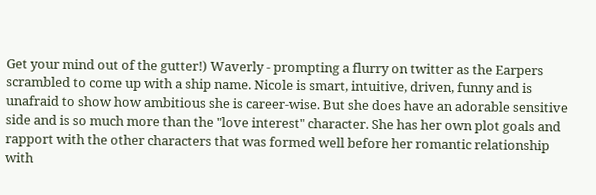Get your mind out of the gutter!) Waverly - prompting a flurry on twitter as the Earpers scrambled to come up with a ship name. Nicole is smart, intuitive, driven, funny and is unafraid to show how ambitious she is career-wise. But she does have an adorable sensitive side and is so much more than the "love interest" character. She has her own plot goals and rapport with the other characters that was formed well before her romantic relationship with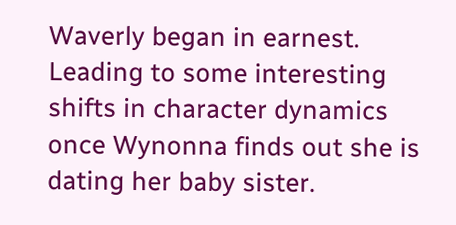Waverly began in earnest. Leading to some interesting shifts in character dynamics once Wynonna finds out she is dating her baby sister.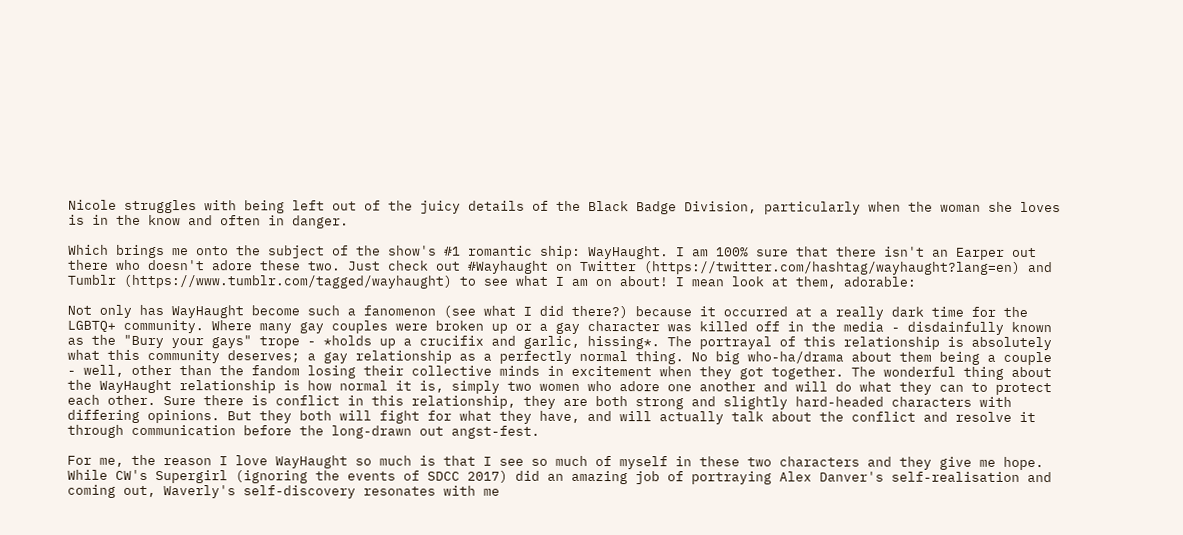Nicole struggles with being left out of the juicy details of the Black Badge Division, particularly when the woman she loves is in the know and often in danger.

Which brings me onto the subject of the show's #1 romantic ship: WayHaught. I am 100% sure that there isn't an Earper out there who doesn't adore these two. Just check out #Wayhaught on Twitter (https://twitter.com/hashtag/wayhaught?lang=en) and Tumblr (https://www.tumblr.com/tagged/wayhaught) to see what I am on about! I mean look at them, adorable:

Not only has WayHaught become such a fanomenon (see what I did there?) because it occurred at a really dark time for the LGBTQ+ community. Where many gay couples were broken up or a gay character was killed off in the media - disdainfully known as the "Bury your gays" trope - *holds up a crucifix and garlic, hissing*. The portrayal of this relationship is absolutely what this community deserves; a gay relationship as a perfectly normal thing. No big who-ha/drama about them being a couple - well, other than the fandom losing their collective minds in excitement when they got together. The wonderful thing about the WayHaught relationship is how normal it is, simply two women who adore one another and will do what they can to protect each other. Sure there is conflict in this relationship, they are both strong and slightly hard-headed characters with differing opinions. But they both will fight for what they have, and will actually talk about the conflict and resolve it through communication before the long-drawn out angst-fest.

For me, the reason I love WayHaught so much is that I see so much of myself in these two characters and they give me hope. While CW's Supergirl (ignoring the events of SDCC 2017) did an amazing job of portraying Alex Danver's self-realisation and coming out, Waverly's self-discovery resonates with me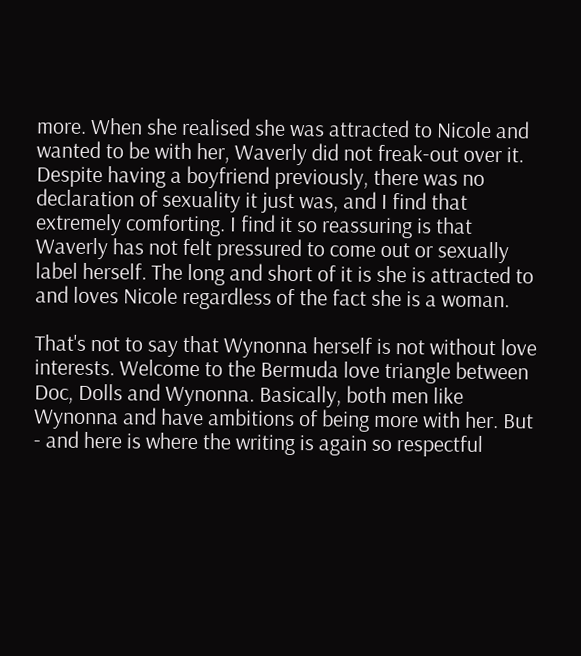more. When she realised she was attracted to Nicole and wanted to be with her, Waverly did not freak-out over it. Despite having a boyfriend previously, there was no declaration of sexuality it just was, and I find that extremely comforting. I find it so reassuring is that Waverly has not felt pressured to come out or sexually label herself. The long and short of it is she is attracted to and loves Nicole regardless of the fact she is a woman.

That's not to say that Wynonna herself is not without love interests. Welcome to the Bermuda love triangle between Doc, Dolls and Wynonna. Basically, both men like Wynonna and have ambitions of being more with her. But - and here is where the writing is again so respectful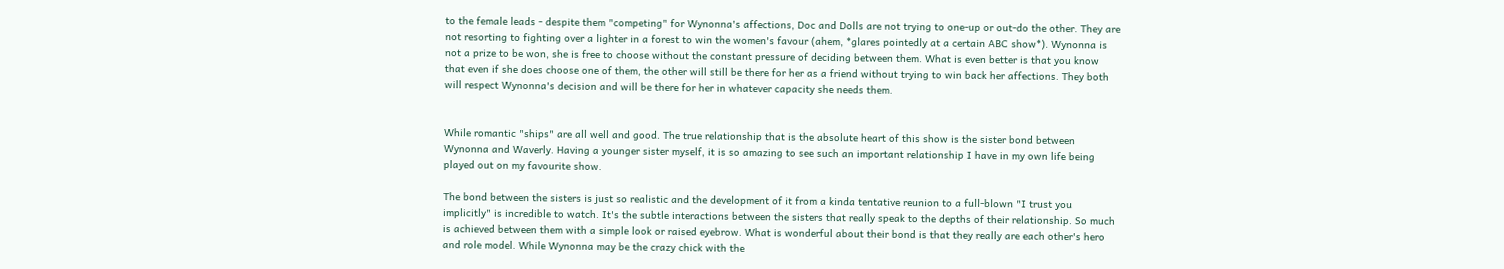to the female leads - despite them "competing" for Wynonna's affections, Doc and Dolls are not trying to one-up or out-do the other. They are not resorting to fighting over a lighter in a forest to win the women's favour (ahem, *glares pointedly at a certain ABC show*). Wynonna is not a prize to be won, she is free to choose without the constant pressure of deciding between them. What is even better is that you know that even if she does choose one of them, the other will still be there for her as a friend without trying to win back her affections. They both will respect Wynonna's decision and will be there for her in whatever capacity she needs them.


While romantic "ships" are all well and good. The true relationship that is the absolute heart of this show is the sister bond between Wynonna and Waverly. Having a younger sister myself, it is so amazing to see such an important relationship I have in my own life being played out on my favourite show.

The bond between the sisters is just so realistic and the development of it from a kinda tentative reunion to a full-blown "I trust you implicitly" is incredible to watch. It's the subtle interactions between the sisters that really speak to the depths of their relationship. So much is achieved between them with a simple look or raised eyebrow. What is wonderful about their bond is that they really are each other's hero and role model. While Wynonna may be the crazy chick with the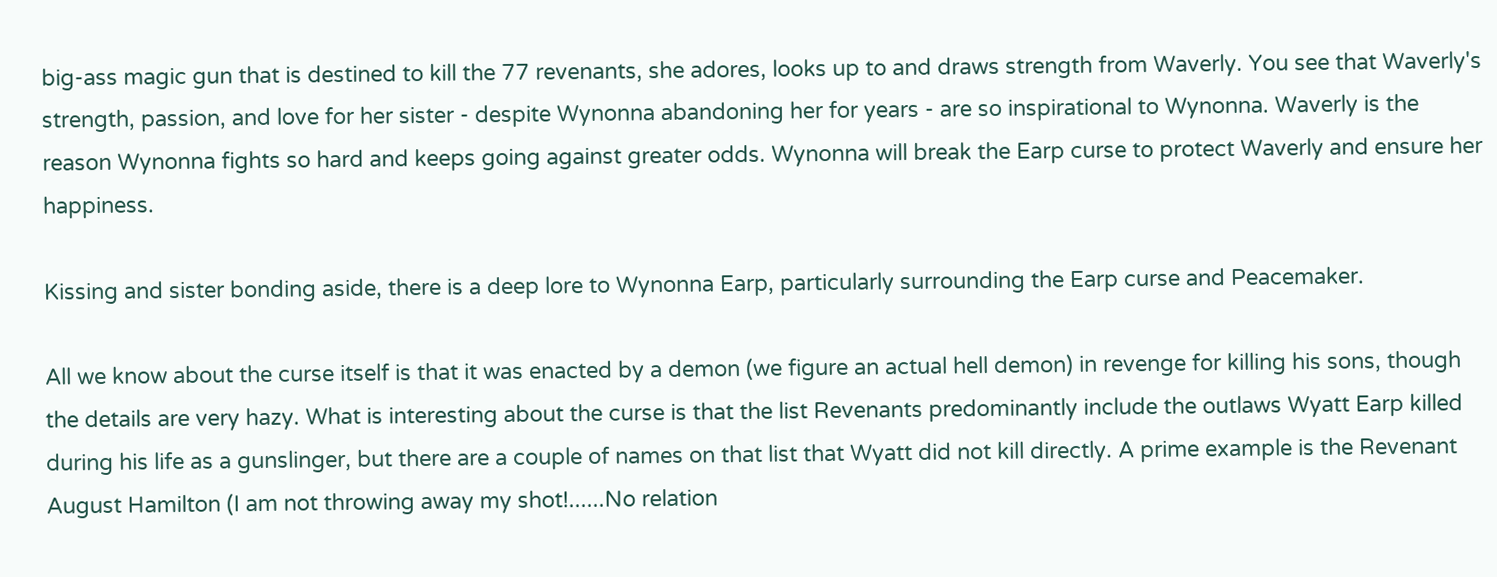big-ass magic gun that is destined to kill the 77 revenants, she adores, looks up to and draws strength from Waverly. You see that Waverly's strength, passion, and love for her sister - despite Wynonna abandoning her for years - are so inspirational to Wynonna. Waverly is the reason Wynonna fights so hard and keeps going against greater odds. Wynonna will break the Earp curse to protect Waverly and ensure her happiness.

Kissing and sister bonding aside, there is a deep lore to Wynonna Earp, particularly surrounding the Earp curse and Peacemaker.

All we know about the curse itself is that it was enacted by a demon (we figure an actual hell demon) in revenge for killing his sons, though the details are very hazy. What is interesting about the curse is that the list Revenants predominantly include the outlaws Wyatt Earp killed during his life as a gunslinger, but there are a couple of names on that list that Wyatt did not kill directly. A prime example is the Revenant August Hamilton (I am not throwing away my shot!......No relation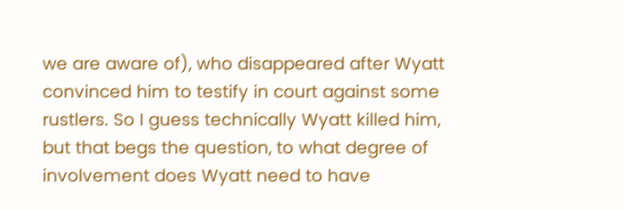we are aware of), who disappeared after Wyatt convinced him to testify in court against some rustlers. So I guess technically Wyatt killed him, but that begs the question, to what degree of involvement does Wyatt need to have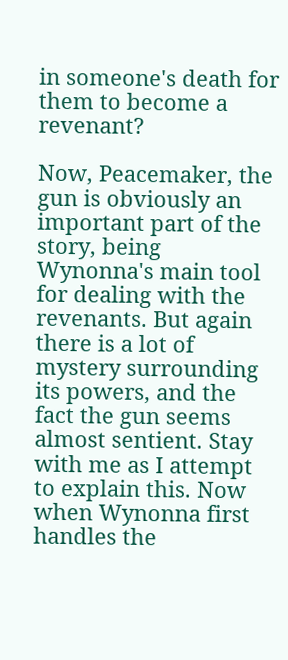in someone's death for them to become a revenant?

Now, Peacemaker, the gun is obviously an important part of the story, being Wynonna's main tool for dealing with the revenants. But again there is a lot of mystery surrounding its powers, and the fact the gun seems almost sentient. Stay with me as I attempt to explain this. Now when Wynonna first handles the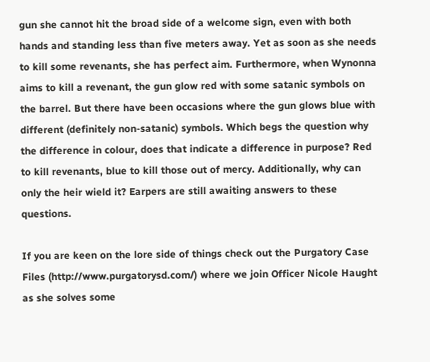gun she cannot hit the broad side of a welcome sign, even with both hands and standing less than five meters away. Yet as soon as she needs to kill some revenants, she has perfect aim. Furthermore, when Wynonna aims to kill a revenant, the gun glow red with some satanic symbols on the barrel. But there have been occasions where the gun glows blue with different (definitely non-satanic) symbols. Which begs the question why the difference in colour, does that indicate a difference in purpose? Red to kill revenants, blue to kill those out of mercy. Additionally, why can only the heir wield it? Earpers are still awaiting answers to these questions.

If you are keen on the lore side of things check out the Purgatory Case Files (http://www.purgatorysd.com/) where we join Officer Nicole Haught as she solves some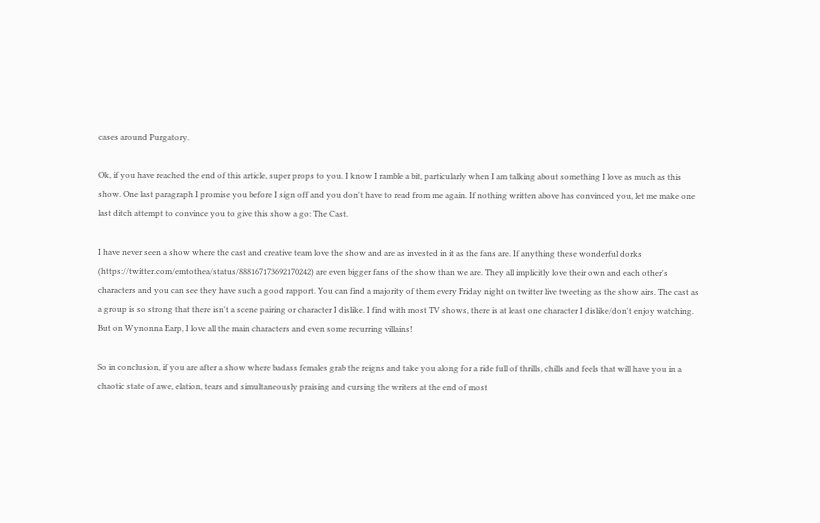cases around Purgatory.

Ok, if you have reached the end of this article, super props to you. I know I ramble a bit, particularly when I am talking about something I love as much as this show. One last paragraph I promise you before I sign off and you don't have to read from me again. If nothing written above has convinced you, let me make one last ditch attempt to convince you to give this show a go: The Cast.

I have never seen a show where the cast and creative team love the show and are as invested in it as the fans are. If anything these wonderful dorks (https://twitter.com/emtothea/status/888167173692170242) are even bigger fans of the show than we are. They all implicitly love their own and each other's characters and you can see they have such a good rapport. You can find a majority of them every Friday night on twitter live tweeting as the show airs. The cast as a group is so strong that there isn't a scene pairing or character I dislike. I find with most TV shows, there is at least one character I dislike/don't enjoy watching. But on Wynonna Earp, I love all the main characters and even some recurring villains!

So in conclusion, if you are after a show where badass females grab the reigns and take you along for a ride full of thrills, chills and feels that will have you in a chaotic state of awe, elation, tears and simultaneously praising and cursing the writers at the end of most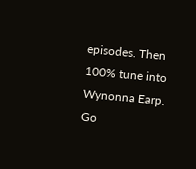episodes. Then 100% tune into Wynonna Earp. Go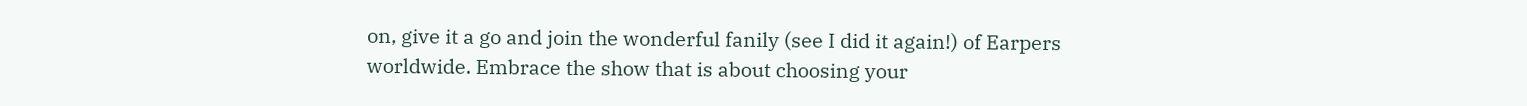on, give it a go and join the wonderful fanily (see I did it again!) of Earpers worldwide. Embrace the show that is about choosing your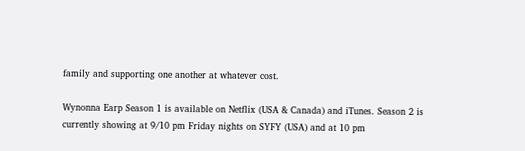family and supporting one another at whatever cost.

Wynonna Earp Season 1 is available on Netflix (USA & Canada) and iTunes. Season 2 is currently showing at 9/10 pm Friday nights on SYFY (USA) and at 10 pm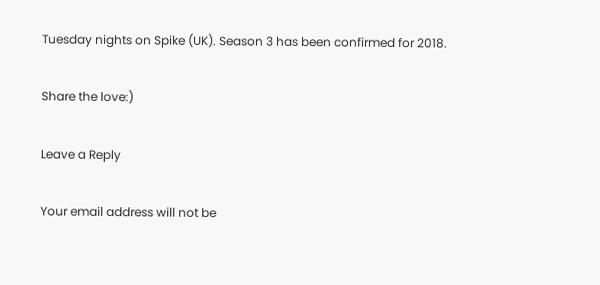Tuesday nights on Spike (UK). Season 3 has been confirmed for 2018.

Share the love:)

Leave a Reply

Your email address will not be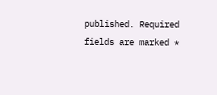published. Required fields are marked *